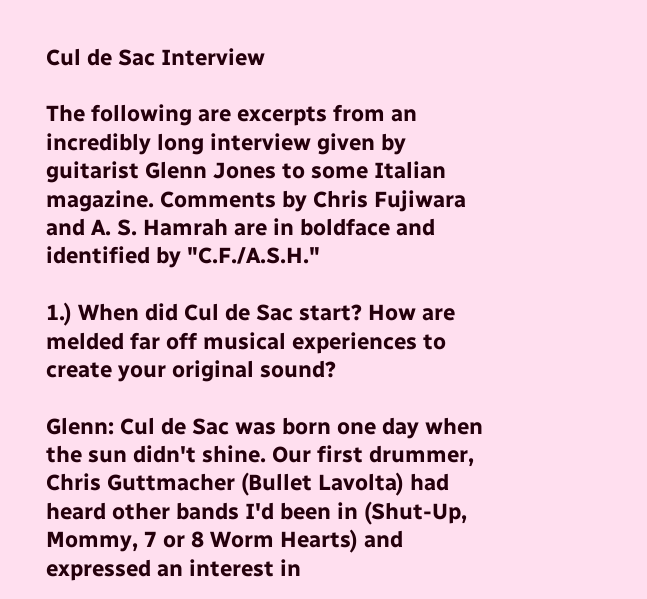Cul de Sac Interview

The following are excerpts from an incredibly long interview given by guitarist Glenn Jones to some Italian magazine. Comments by Chris Fujiwara and A. S. Hamrah are in boldface and identified by "C.F./A.S.H."

1.) When did Cul de Sac start? How are melded far off musical experiences to create your original sound?

Glenn: Cul de Sac was born one day when the sun didn't shine. Our first drummer, Chris Guttmacher (Bullet Lavolta) had heard other bands I'd been in (Shut-Up, Mommy, 7 or 8 Worm Hearts) and expressed an interest in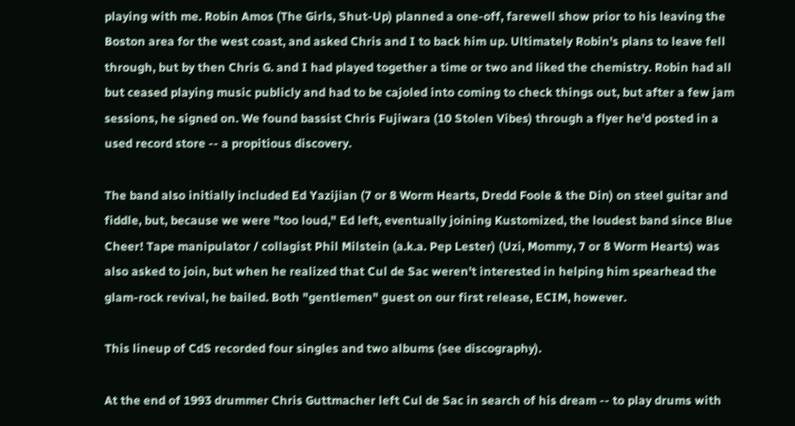playing with me. Robin Amos (The Girls, Shut-Up) planned a one-off, farewell show prior to his leaving the Boston area for the west coast, and asked Chris and I to back him up. Ultimately Robin's plans to leave fell through, but by then Chris G. and I had played together a time or two and liked the chemistry. Robin had all but ceased playing music publicly and had to be cajoled into coming to check things out, but after a few jam sessions, he signed on. We found bassist Chris Fujiwara (10 Stolen Vibes) through a flyer he'd posted in a used record store -- a propitious discovery.

The band also initially included Ed Yazijian (7 or 8 Worm Hearts, Dredd Foole & the Din) on steel guitar and fiddle, but, because we were "too loud," Ed left, eventually joining Kustomized, the loudest band since Blue Cheer! Tape manipulator / collagist Phil Milstein (a.k.a. Pep Lester) (Uzi, Mommy, 7 or 8 Worm Hearts) was also asked to join, but when he realized that Cul de Sac weren't interested in helping him spearhead the glam-rock revival, he bailed. Both "gentlemen" guest on our first release, ECIM, however.

This lineup of CdS recorded four singles and two albums (see discography).

At the end of 1993 drummer Chris Guttmacher left Cul de Sac in search of his dream -- to play drums with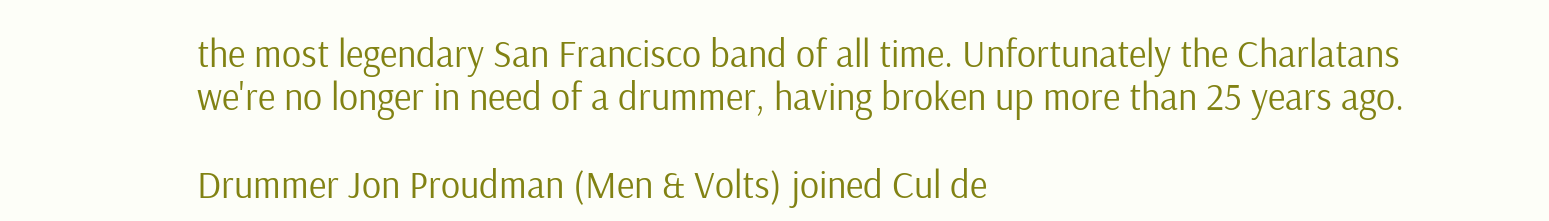the most legendary San Francisco band of all time. Unfortunately the Charlatans we're no longer in need of a drummer, having broken up more than 25 years ago.

Drummer Jon Proudman (Men & Volts) joined Cul de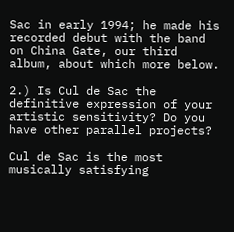Sac in early 1994; he made his recorded debut with the band on China Gate, our third album, about which more below.

2.) Is Cul de Sac the definitive expression of your artistic sensitivity? Do you have other parallel projects?

Cul de Sac is the most musically satisfying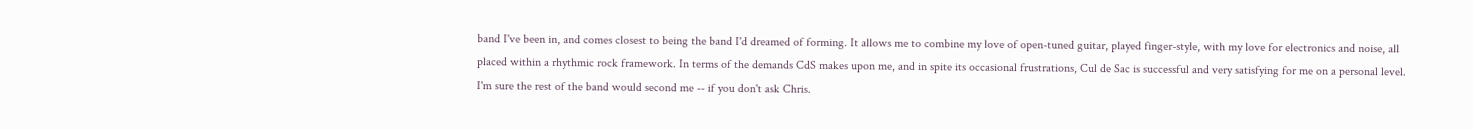band I've been in, and comes closest to being the band I'd dreamed of forming. It allows me to combine my love of open-tuned guitar, played finger-style, with my love for electronics and noise, all placed within a rhythmic rock framework. In terms of the demands CdS makes upon me, and in spite its occasional frustrations, Cul de Sac is successful and very satisfying for me on a personal level. I'm sure the rest of the band would second me -- if you don't ask Chris.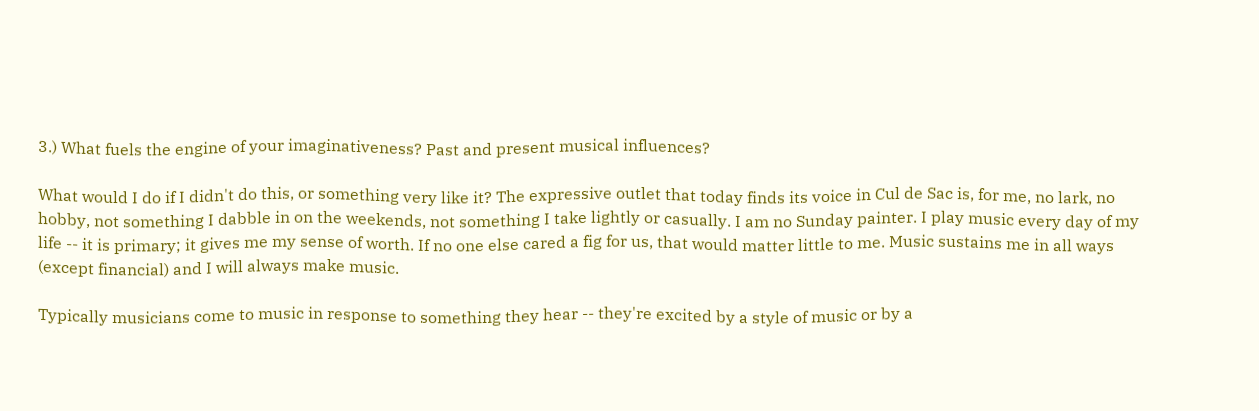3.) What fuels the engine of your imaginativeness? Past and present musical influences?

What would I do if I didn't do this, or something very like it? The expressive outlet that today finds its voice in Cul de Sac is, for me, no lark, no hobby, not something I dabble in on the weekends, not something I take lightly or casually. I am no Sunday painter. I play music every day of my life -- it is primary; it gives me my sense of worth. If no one else cared a fig for us, that would matter little to me. Music sustains me in all ways (except financial) and I will always make music.

Typically musicians come to music in response to something they hear -- they're excited by a style of music or by a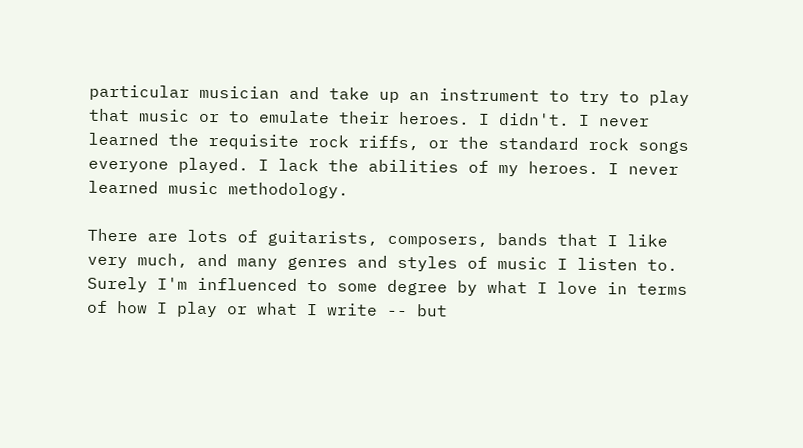particular musician and take up an instrument to try to play that music or to emulate their heroes. I didn't. I never learned the requisite rock riffs, or the standard rock songs everyone played. I lack the abilities of my heroes. I never learned music methodology.

There are lots of guitarists, composers, bands that I like very much, and many genres and styles of music I listen to. Surely I'm influenced to some degree by what I love in terms of how I play or what I write -- but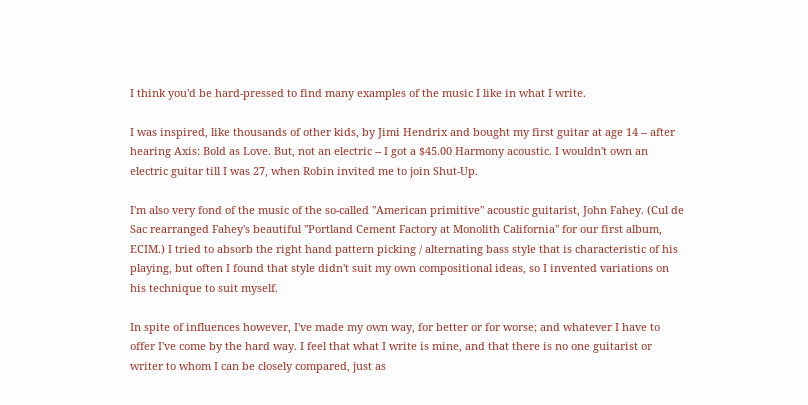I think you'd be hard-pressed to find many examples of the music I like in what I write.

I was inspired, like thousands of other kids, by Jimi Hendrix and bought my first guitar at age 14 -- after hearing Axis: Bold as Love. But, not an electric -- I got a $45.00 Harmony acoustic. I wouldn't own an electric guitar till I was 27, when Robin invited me to join Shut-Up.

I'm also very fond of the music of the so-called "American primitive" acoustic guitarist, John Fahey. (Cul de Sac rearranged Fahey's beautiful "Portland Cement Factory at Monolith California" for our first album, ECIM.) I tried to absorb the right hand pattern picking / alternating bass style that is characteristic of his playing, but often I found that style didn't suit my own compositional ideas, so I invented variations on his technique to suit myself.

In spite of influences however, I've made my own way, for better or for worse; and whatever I have to offer I've come by the hard way. I feel that what I write is mine, and that there is no one guitarist or writer to whom I can be closely compared, just as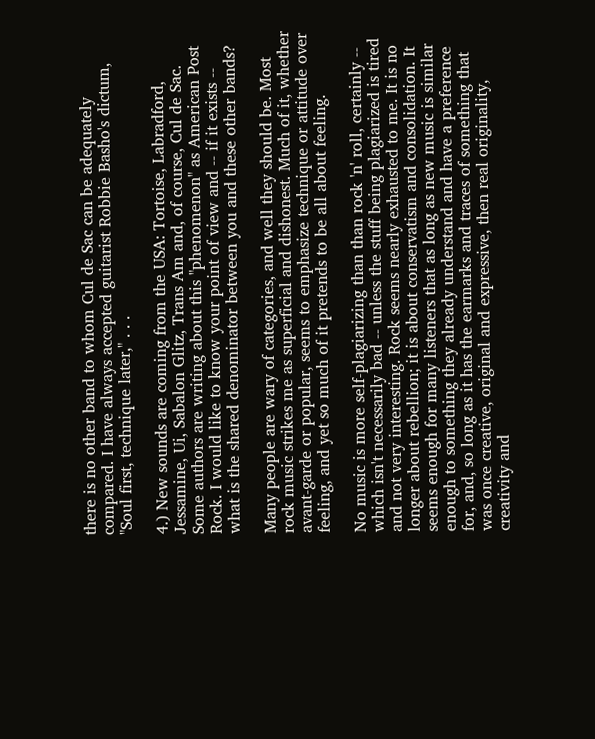there is no other band to whom Cul de Sac can be adequately compared. I have always accepted guitarist Robbie Basho's dictum, "Soul first, technique later," . . .

4.) New sounds are coming from the USA: Tortoise, Labradford, Jessamine, Ui, Sabalon Glitz, Trans Am and, of course, Cul de Sac. Some authors are writing about this "phenomenon" as American Post Rock. I would like to know your point of view and -- if it exists -- what is the shared denominator between you and these other bands?

Many people are wary of categories, and well they should be. Most rock music strikes me as superficial and dishonest. Much of it, whether avant-garde or popular, seems to emphasize technique or attitude over feeling, and yet so much of it pretends to be all about feeling.

No music is more self-plagiarizing than than rock 'n' roll, certainly -- which isn't necessarily bad -- unless the stuff being plagiarized is tired and not very interesting. Rock seems nearly exhausted to me. It is no longer about rebellion; it is about conservatism and consolidation. It seems enough for many listeners that as long as new music is similar enough to something they already understand and have a preference for, and, so long as it has the earmarks and traces of something that was once creative, original and expressive, then real originality, creativity and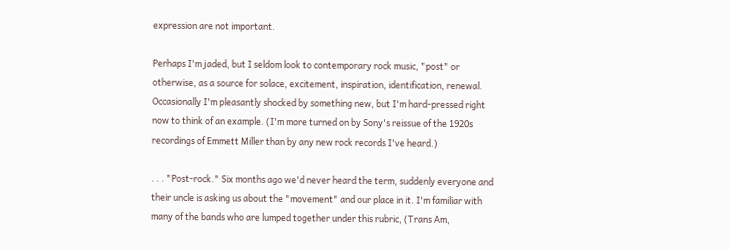expression are not important.

Perhaps I'm jaded, but I seldom look to contemporary rock music, "post" or otherwise, as a source for solace, excitement, inspiration, identification, renewal. Occasionally I'm pleasantly shocked by something new, but I'm hard-pressed right now to think of an example. (I'm more turned on by Sony's reissue of the 1920s recordings of Emmett Miller than by any new rock records I've heard.)

. . . "Post-rock." Six months ago we'd never heard the term, suddenly everyone and their uncle is asking us about the "movement" and our place in it. I'm familiar with many of the bands who are lumped together under this rubric, (Trans Am,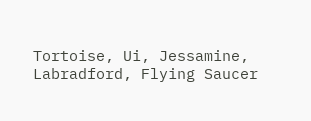Tortoise, Ui, Jessamine, Labradford, Flying Saucer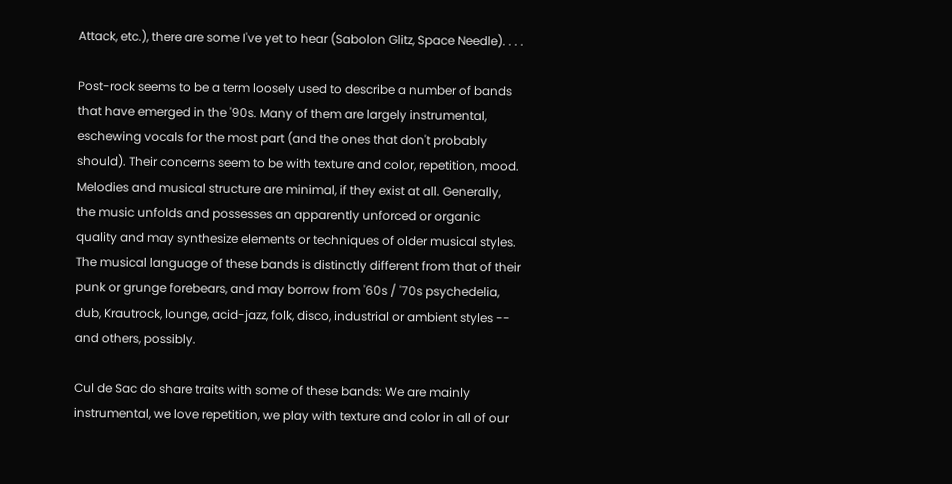Attack, etc.), there are some I've yet to hear (Sabolon Glitz, Space Needle). . . .

Post-rock seems to be a term loosely used to describe a number of bands that have emerged in the '90s. Many of them are largely instrumental, eschewing vocals for the most part (and the ones that don't probably should). Their concerns seem to be with texture and color, repetition, mood. Melodies and musical structure are minimal, if they exist at all. Generally, the music unfolds and possesses an apparently unforced or organic quality and may synthesize elements or techniques of older musical styles. The musical language of these bands is distinctly different from that of their punk or grunge forebears, and may borrow from '60s / '70s psychedelia, dub, Krautrock, lounge, acid-jazz, folk, disco, industrial or ambient styles -- and others, possibly.

Cul de Sac do share traits with some of these bands: We are mainly instrumental, we love repetition, we play with texture and color in all of our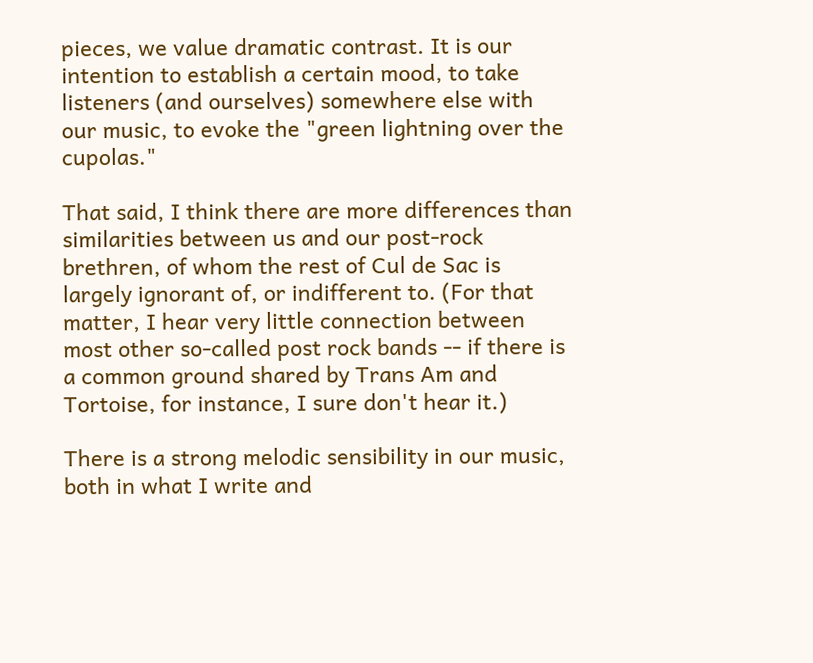pieces, we value dramatic contrast. It is our intention to establish a certain mood, to take listeners (and ourselves) somewhere else with our music, to evoke the "green lightning over the cupolas."

That said, I think there are more differences than similarities between us and our post-rock brethren, of whom the rest of Cul de Sac is largely ignorant of, or indifferent to. (For that matter, I hear very little connection between most other so-called post rock bands -- if there is a common ground shared by Trans Am and Tortoise, for instance, I sure don't hear it.)

There is a strong melodic sensibility in our music, both in what I write and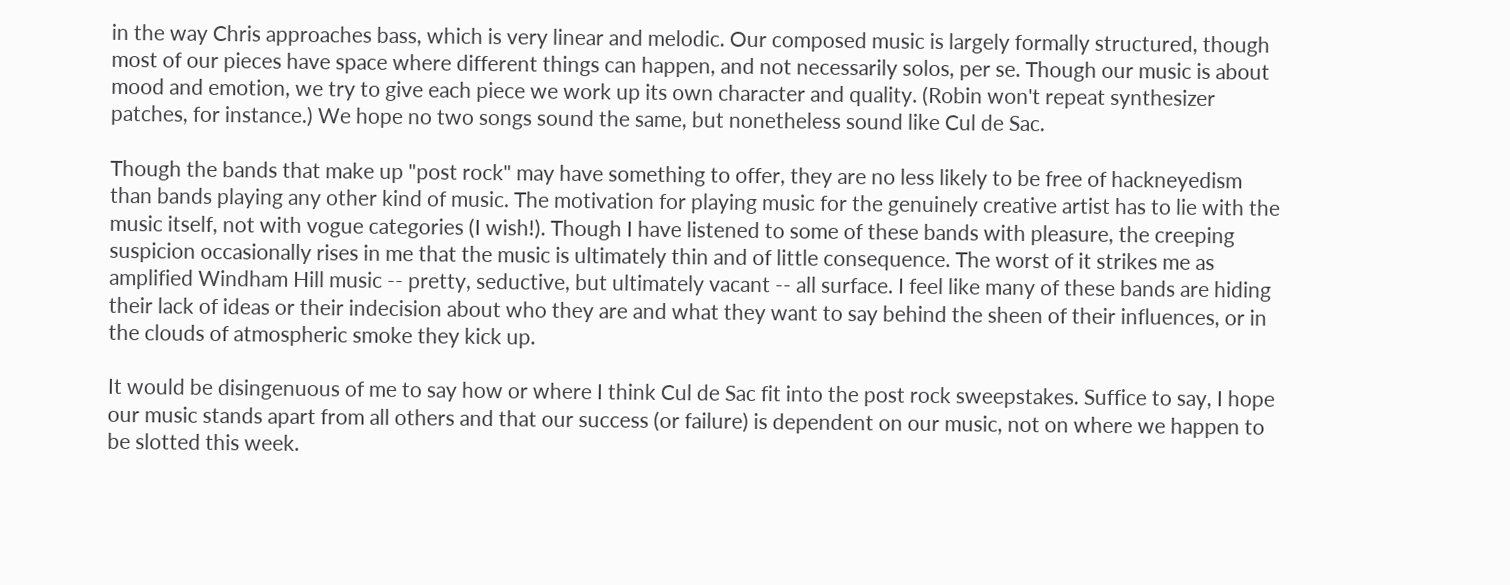in the way Chris approaches bass, which is very linear and melodic. Our composed music is largely formally structured, though most of our pieces have space where different things can happen, and not necessarily solos, per se. Though our music is about mood and emotion, we try to give each piece we work up its own character and quality. (Robin won't repeat synthesizer patches, for instance.) We hope no two songs sound the same, but nonetheless sound like Cul de Sac.

Though the bands that make up "post rock" may have something to offer, they are no less likely to be free of hackneyedism than bands playing any other kind of music. The motivation for playing music for the genuinely creative artist has to lie with the music itself, not with vogue categories (I wish!). Though I have listened to some of these bands with pleasure, the creeping suspicion occasionally rises in me that the music is ultimately thin and of little consequence. The worst of it strikes me as amplified Windham Hill music -- pretty, seductive, but ultimately vacant -- all surface. I feel like many of these bands are hiding their lack of ideas or their indecision about who they are and what they want to say behind the sheen of their influences, or in the clouds of atmospheric smoke they kick up.

It would be disingenuous of me to say how or where I think Cul de Sac fit into the post rock sweepstakes. Suffice to say, I hope our music stands apart from all others and that our success (or failure) is dependent on our music, not on where we happen to be slotted this week.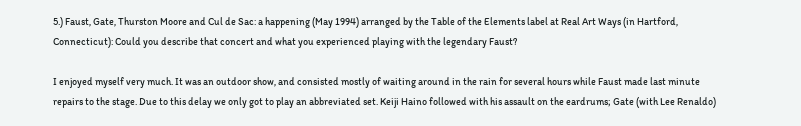5.) Faust, Gate, Thurston Moore and Cul de Sac: a happening (May 1994) arranged by the Table of the Elements label at Real Art Ways (in Hartford, Connecticut): Could you describe that concert and what you experienced playing with the legendary Faust?

I enjoyed myself very much. It was an outdoor show, and consisted mostly of waiting around in the rain for several hours while Faust made last minute repairs to the stage. Due to this delay we only got to play an abbreviated set. Keiji Haino followed with his assault on the eardrums; Gate (with Lee Renaldo)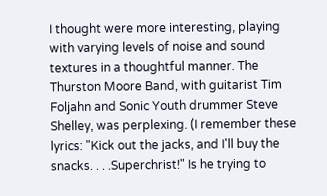I thought were more interesting, playing with varying levels of noise and sound textures in a thoughtful manner. The Thurston Moore Band, with guitarist Tim Foljahn and Sonic Youth drummer Steve Shelley, was perplexing. (I remember these lyrics: "Kick out the jacks, and I'll buy the snacks. . . .Superchrist!" Is he trying to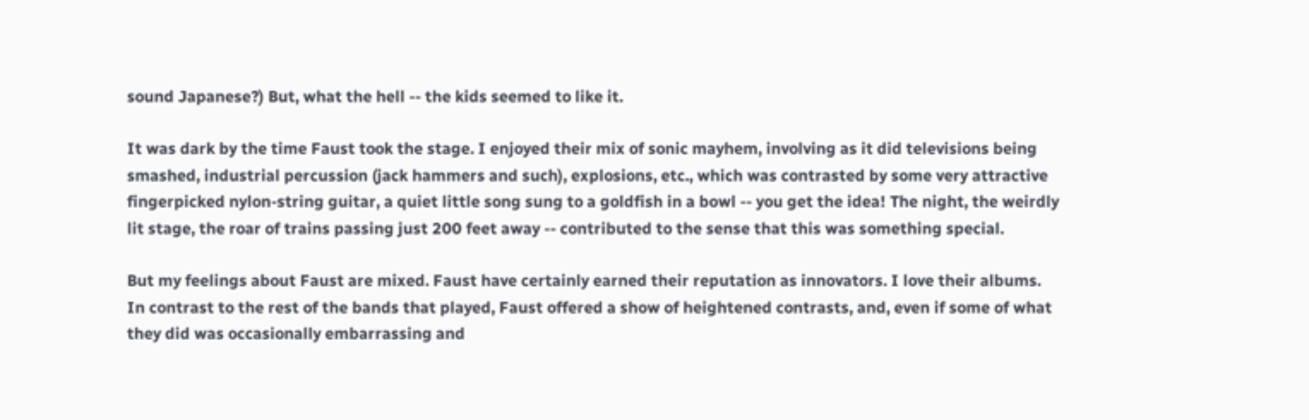sound Japanese?) But, what the hell -- the kids seemed to like it.

It was dark by the time Faust took the stage. I enjoyed their mix of sonic mayhem, involving as it did televisions being smashed, industrial percussion (jack hammers and such), explosions, etc., which was contrasted by some very attractive fingerpicked nylon-string guitar, a quiet little song sung to a goldfish in a bowl -- you get the idea! The night, the weirdly lit stage, the roar of trains passing just 200 feet away -- contributed to the sense that this was something special.

But my feelings about Faust are mixed. Faust have certainly earned their reputation as innovators. I love their albums. In contrast to the rest of the bands that played, Faust offered a show of heightened contrasts, and, even if some of what they did was occasionally embarrassing and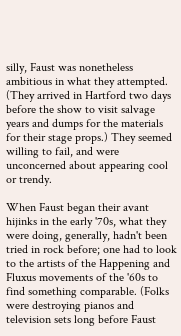silly, Faust was nonetheless ambitious in what they attempted. (They arrived in Hartford two days before the show to visit salvage years and dumps for the materials for their stage props.) They seemed willing to fail, and were unconcerned about appearing cool or trendy.

When Faust began their avant hijinks in the early '70s, what they were doing, generally, hadn't been tried in rock before; one had to look to the artists of the Happening and Fluxus movements of the '60s to find something comparable. (Folks were destroying pianos and television sets long before Faust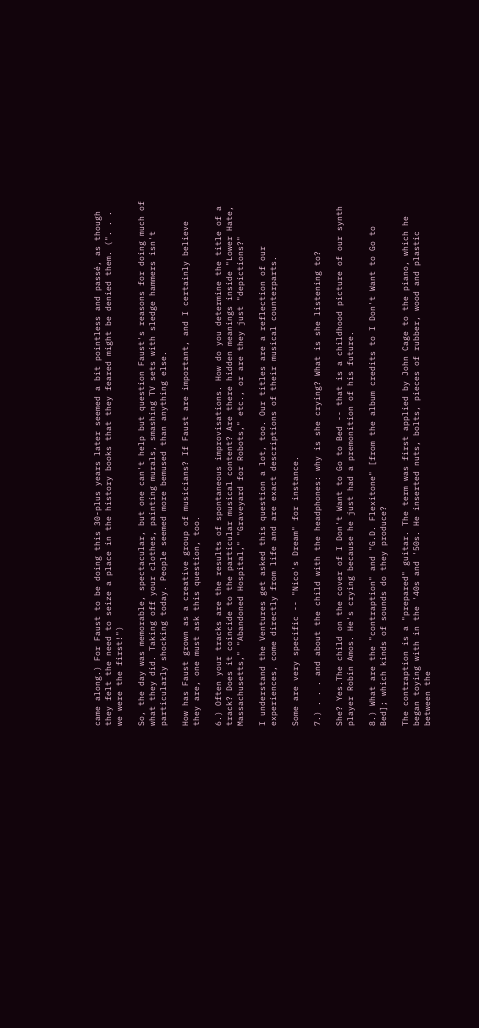came along.) For Faust to be doing this 30-plus years later seemed a bit pointless and passé, as though they felt the need to seize a place in the history books that they feared might be denied them. (". . . we were the first!")

So, the day was memorable, spectacular, but one can't help but question Faust's reasons for doing much of what they did. Taking off your clothes, painting murals, smashing TV sets with sledge hammers isn't particularly shocking today. People seemed more bemused than anything else.

How has Faust grown as a creative group of musicians? If Faust are important, and I certainly believe they are, one must ask this question, too.

6.) Often your tracks are the results of spontaneous improvisations. How do you determine the title of a track? Does it coincide to the particular musical content? Are there hidden meanings inside "Lower Hate, Massachusetts," "Abandoned Hospital," "Graveyard for Robots," etc., or are they just "depictions?"

I understand the Ventures get asked this question a lot, too. Our titles are a reflection of our experiences, come directly from life and are exact descriptions of their musical counterparts.

Some are very specific -- "Nico's Dream" for instance.

7.) . . . and about the child with the headphones: why is she crying? What is she listening to?

She? Yes.The child on the cover of I Don't Want to Go to Bed -- that is a childhood picture of our synth player Robin Amos. He's crying because he just had a premonition of his future.

8.) What are the "contraption" and "G.D. Flexitone" [from the album credits to I Don't Want to Go to Bed]; which kinds of sounds do they produce?

The contraption is a "prepared" guitar. The term was first applied by John Cage to the piano, which he began toying with in the '40s and '50s. He inserted nuts, bolts, pieces of rubber, wood and plastic between the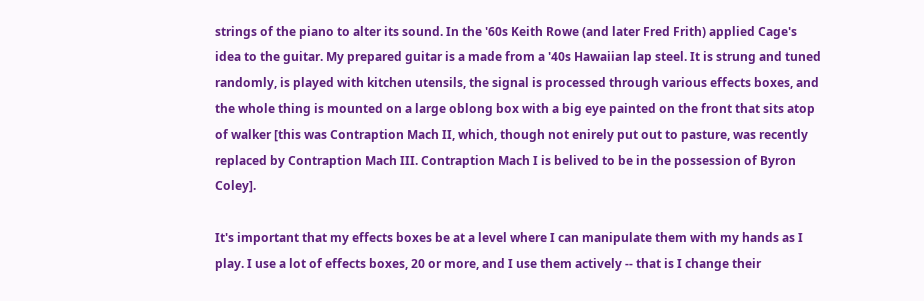strings of the piano to alter its sound. In the '60s Keith Rowe (and later Fred Frith) applied Cage's idea to the guitar. My prepared guitar is a made from a '40s Hawaiian lap steel. It is strung and tuned randomly, is played with kitchen utensils, the signal is processed through various effects boxes, and the whole thing is mounted on a large oblong box with a big eye painted on the front that sits atop of walker [this was Contraption Mach II, which, though not enirely put out to pasture, was recently replaced by Contraption Mach III. Contraption Mach I is belived to be in the possession of Byron Coley].

It's important that my effects boxes be at a level where I can manipulate them with my hands as I play. I use a lot of effects boxes, 20 or more, and I use them actively -- that is I change their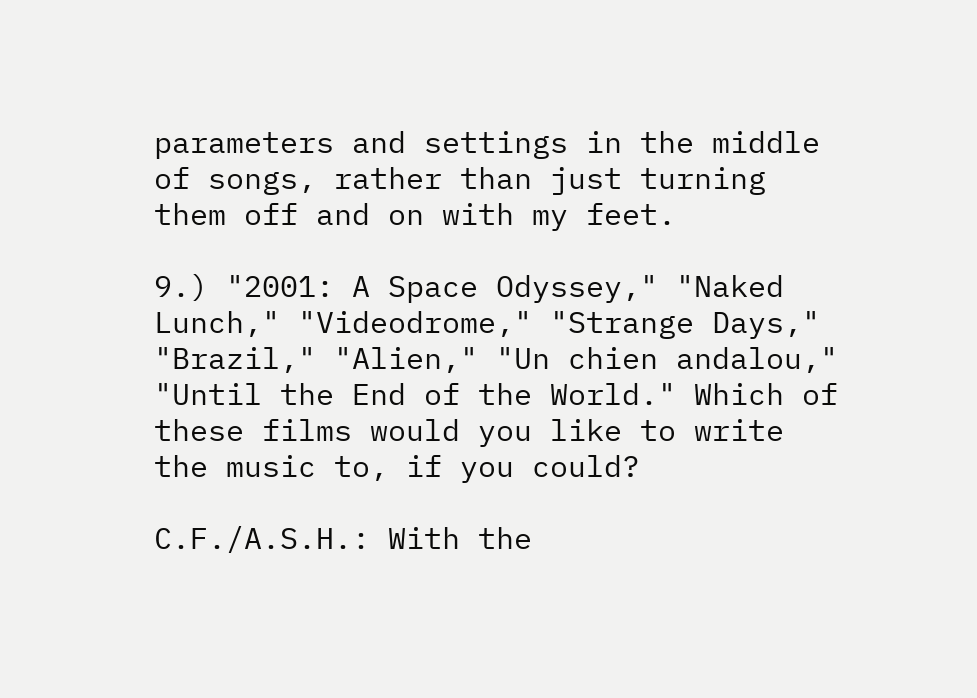parameters and settings in the middle of songs, rather than just turning them off and on with my feet.

9.) "2001: A Space Odyssey," "Naked Lunch," "Videodrome," "Strange Days," "Brazil," "Alien," "Un chien andalou," "Until the End of the World." Which of these films would you like to write the music to, if you could?

C.F./A.S.H.: With the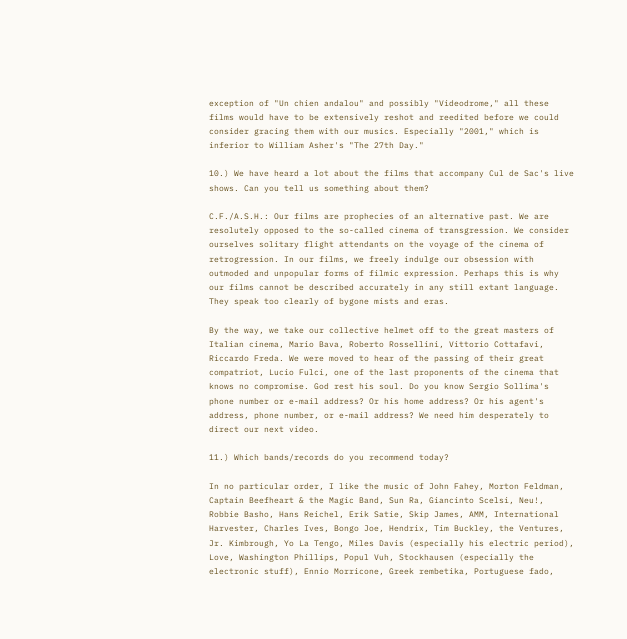exception of "Un chien andalou" and possibly "Videodrome," all these films would have to be extensively reshot and reedited before we could consider gracing them with our musics. Especially "2001," which is inferior to William Asher's "The 27th Day."

10.) We have heard a lot about the films that accompany Cul de Sac's live shows. Can you tell us something about them?

C.F./A.S.H.: Our films are prophecies of an alternative past. We are resolutely opposed to the so-called cinema of transgression. We consider ourselves solitary flight attendants on the voyage of the cinema of retrogression. In our films, we freely indulge our obsession with outmoded and unpopular forms of filmic expression. Perhaps this is why our films cannot be described accurately in any still extant language. They speak too clearly of bygone mists and eras.

By the way, we take our collective helmet off to the great masters of Italian cinema, Mario Bava, Roberto Rossellini, Vittorio Cottafavi, Riccardo Freda. We were moved to hear of the passing of their great compatriot, Lucio Fulci, one of the last proponents of the cinema that knows no compromise. God rest his soul. Do you know Sergio Sollima's phone number or e-mail address? Or his home address? Or his agent's address, phone number, or e-mail address? We need him desperately to direct our next video.

11.) Which bands/records do you recommend today?

In no particular order, I like the music of John Fahey, Morton Feldman, Captain Beefheart & the Magic Band, Sun Ra, Giancinto Scelsi, Neu!, Robbie Basho, Hans Reichel, Erik Satie, Skip James, AMM, International Harvester, Charles Ives, Bongo Joe, Hendrix, Tim Buckley, the Ventures, Jr. Kimbrough, Yo La Tengo, Miles Davis (especially his electric period), Love, Washington Phillips, Popul Vuh, Stockhausen (especially the electronic stuff), Ennio Morricone, Greek rembetika, Portuguese fado,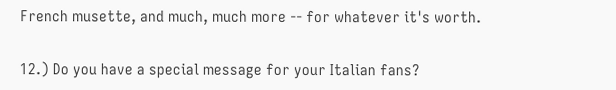French musette, and much, much more -- for whatever it's worth.

12.) Do you have a special message for your Italian fans?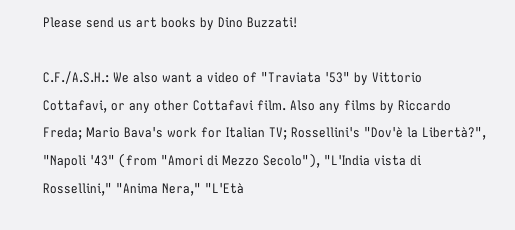Please send us art books by Dino Buzzati!

C.F./A.S.H.: We also want a video of "Traviata '53" by Vittorio Cottafavi, or any other Cottafavi film. Also any films by Riccardo Freda; Mario Bava's work for Italian TV; Rossellini's "Dov'è la Libertà?", "Napoli '43" (from "Amori di Mezzo Secolo"), "L'India vista di Rossellini," "Anima Nera," "L'Età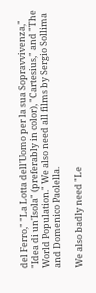del Ferro," "La Lotta dell'Uomo per la sua Sopravvivenza," "Idea di un'Isola" (preferably in color), "Cartesius," and "The World Population." We also need all films by Sergio Sollima and Domenico Paolella.

We also badly need "Le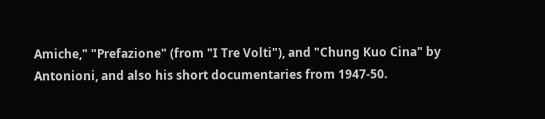Amiche," "Prefazione" (from "I Tre Volti"), and "Chung Kuo Cina" by Antonioni, and also his short documentaries from 1947-50.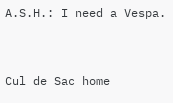A.S.H.: I need a Vespa.


Cul de Sac home